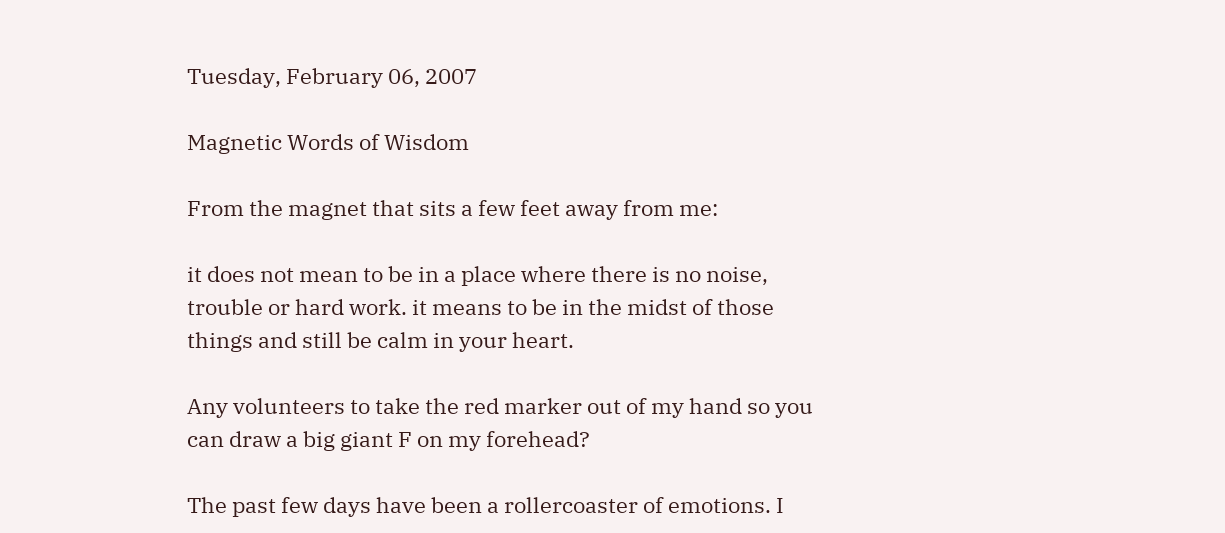Tuesday, February 06, 2007

Magnetic Words of Wisdom

From the magnet that sits a few feet away from me:

it does not mean to be in a place where there is no noise, trouble or hard work. it means to be in the midst of those things and still be calm in your heart.

Any volunteers to take the red marker out of my hand so you can draw a big giant F on my forehead?

The past few days have been a rollercoaster of emotions. I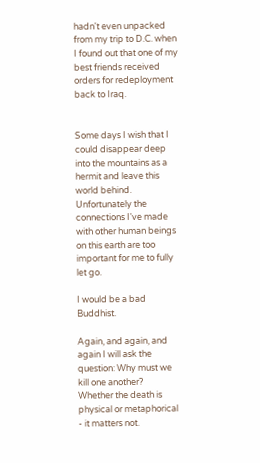hadn't even unpacked from my trip to D.C. when I found out that one of my best friends received orders for redeployment back to Iraq.


Some days I wish that I could disappear deep into the mountains as a hermit and leave this world behind. Unfortunately the connections I've made with other human beings on this earth are too important for me to fully let go.

I would be a bad Buddhist.

Again, and again, and again I will ask the question: Why must we kill one another?
Whether the death is physical or metaphorical - it matters not.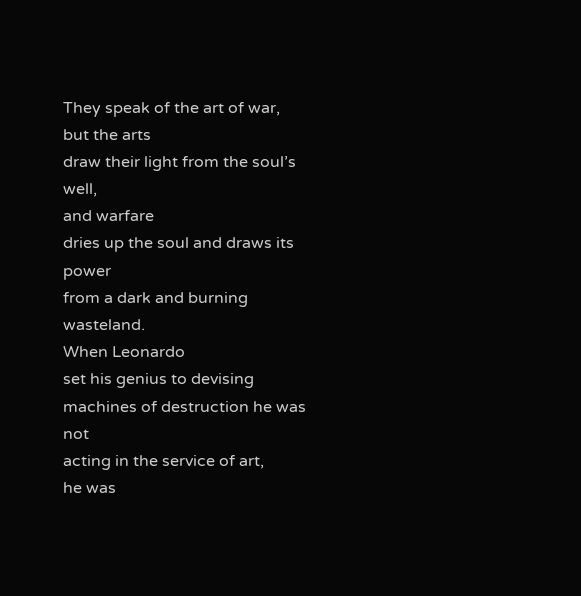They speak of the art of war,
but the arts
draw their light from the soul’s well,
and warfare
dries up the soul and draws its power
from a dark and burning wasteland.
When Leonardo
set his genius to devising
machines of destruction he was not
acting in the service of art,
he was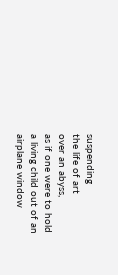suspending
the life of art
over an abyss,
as if one were to hold
a living child out of an airplane window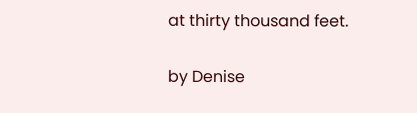at thirty thousand feet.

by Denise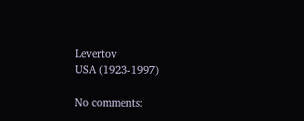Levertov
USA (1923-1997)

No comments: